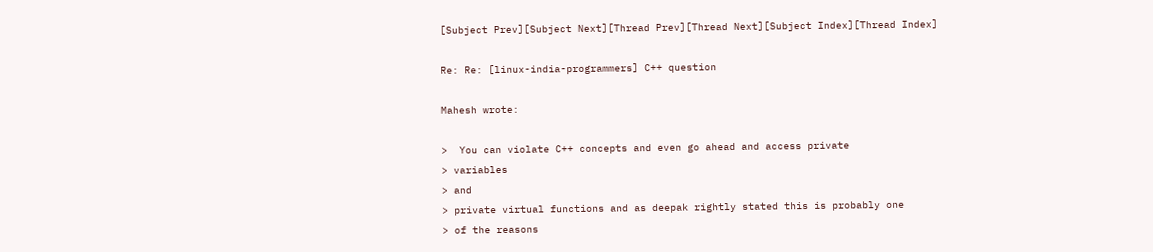[Subject Prev][Subject Next][Thread Prev][Thread Next][Subject Index][Thread Index]

Re: Re: [linux-india-programmers] C++ question

Mahesh wrote:

>  You can violate C++ concepts and even go ahead and access private
> variables
> and
> private virtual functions and as deepak rightly stated this is probably one
> of the reasons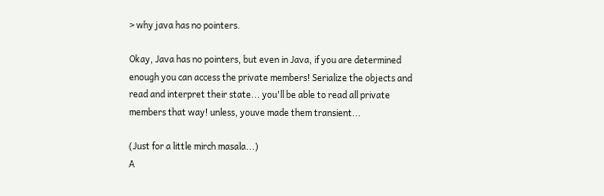> why java has no pointers.

Okay, Java has no pointers, but even in Java, if you are determined
enough you can access the private members! Serialize the objects and
read and interpret their state... you'll be able to read all private
members that way! unless, youve made them transient...

(Just for a little mirch masala...)
A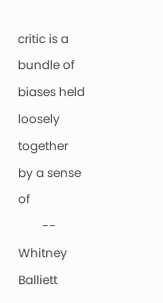critic is a bundle of biases held loosely together by a sense of
        -- Whitney Balliett